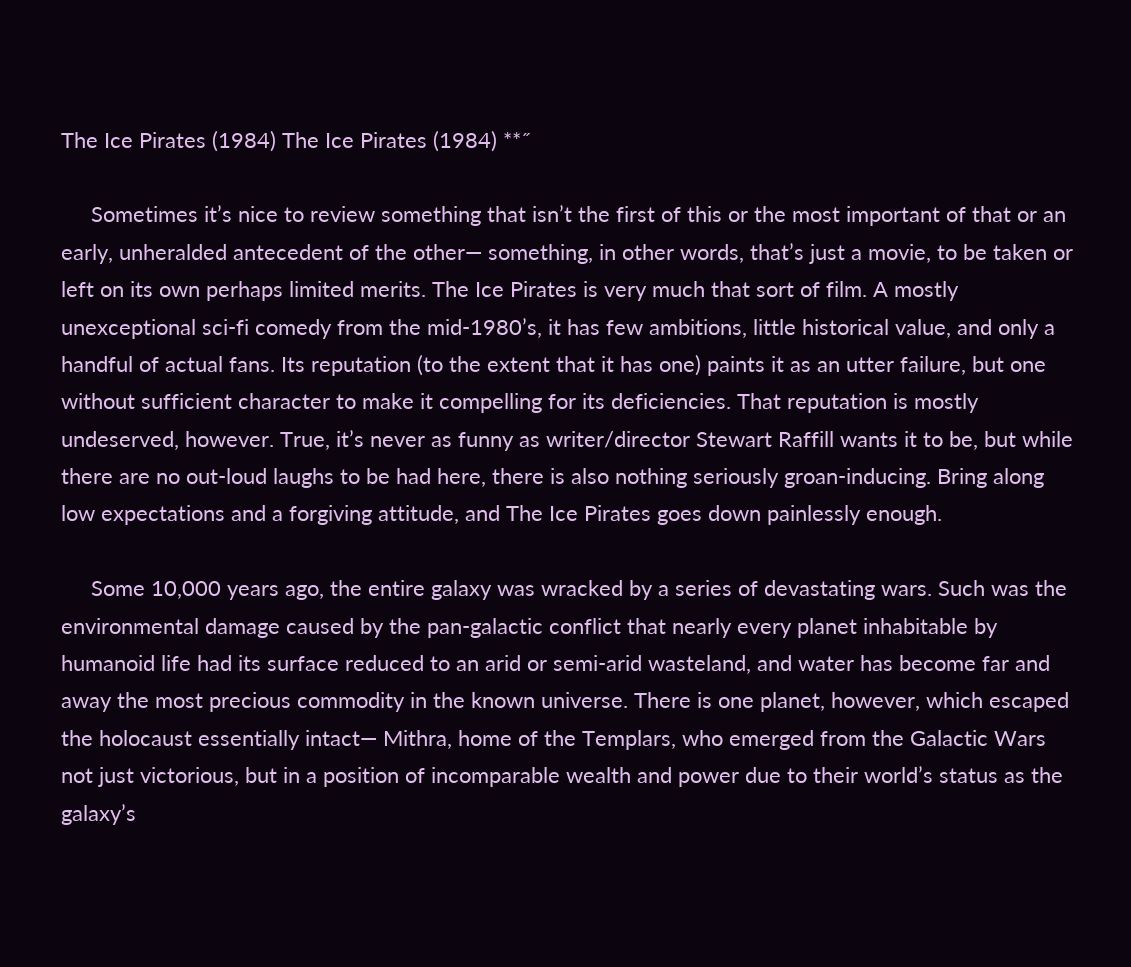The Ice Pirates (1984) The Ice Pirates (1984) **˝

     Sometimes it’s nice to review something that isn’t the first of this or the most important of that or an early, unheralded antecedent of the other— something, in other words, that’s just a movie, to be taken or left on its own perhaps limited merits. The Ice Pirates is very much that sort of film. A mostly unexceptional sci-fi comedy from the mid-1980’s, it has few ambitions, little historical value, and only a handful of actual fans. Its reputation (to the extent that it has one) paints it as an utter failure, but one without sufficient character to make it compelling for its deficiencies. That reputation is mostly undeserved, however. True, it’s never as funny as writer/director Stewart Raffill wants it to be, but while there are no out-loud laughs to be had here, there is also nothing seriously groan-inducing. Bring along low expectations and a forgiving attitude, and The Ice Pirates goes down painlessly enough.

     Some 10,000 years ago, the entire galaxy was wracked by a series of devastating wars. Such was the environmental damage caused by the pan-galactic conflict that nearly every planet inhabitable by humanoid life had its surface reduced to an arid or semi-arid wasteland, and water has become far and away the most precious commodity in the known universe. There is one planet, however, which escaped the holocaust essentially intact— Mithra, home of the Templars, who emerged from the Galactic Wars not just victorious, but in a position of incomparable wealth and power due to their world’s status as the galaxy’s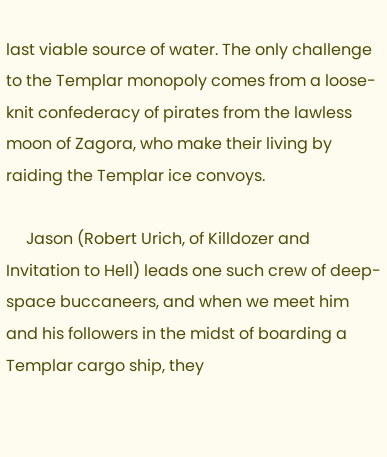last viable source of water. The only challenge to the Templar monopoly comes from a loose-knit confederacy of pirates from the lawless moon of Zagora, who make their living by raiding the Templar ice convoys.

     Jason (Robert Urich, of Killdozer and Invitation to Hell) leads one such crew of deep-space buccaneers, and when we meet him and his followers in the midst of boarding a Templar cargo ship, they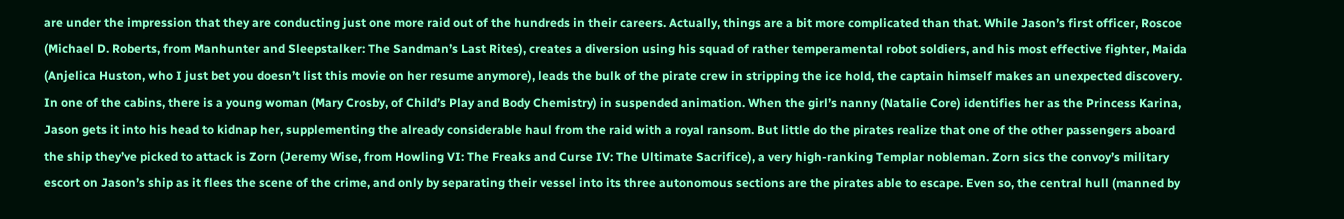are under the impression that they are conducting just one more raid out of the hundreds in their careers. Actually, things are a bit more complicated than that. While Jason’s first officer, Roscoe (Michael D. Roberts, from Manhunter and Sleepstalker: The Sandman’s Last Rites), creates a diversion using his squad of rather temperamental robot soldiers, and his most effective fighter, Maida (Anjelica Huston, who I just bet you doesn’t list this movie on her resume anymore), leads the bulk of the pirate crew in stripping the ice hold, the captain himself makes an unexpected discovery. In one of the cabins, there is a young woman (Mary Crosby, of Child’s Play and Body Chemistry) in suspended animation. When the girl’s nanny (Natalie Core) identifies her as the Princess Karina, Jason gets it into his head to kidnap her, supplementing the already considerable haul from the raid with a royal ransom. But little do the pirates realize that one of the other passengers aboard the ship they’ve picked to attack is Zorn (Jeremy Wise, from Howling VI: The Freaks and Curse IV: The Ultimate Sacrifice), a very high-ranking Templar nobleman. Zorn sics the convoy’s military escort on Jason’s ship as it flees the scene of the crime, and only by separating their vessel into its three autonomous sections are the pirates able to escape. Even so, the central hull (manned by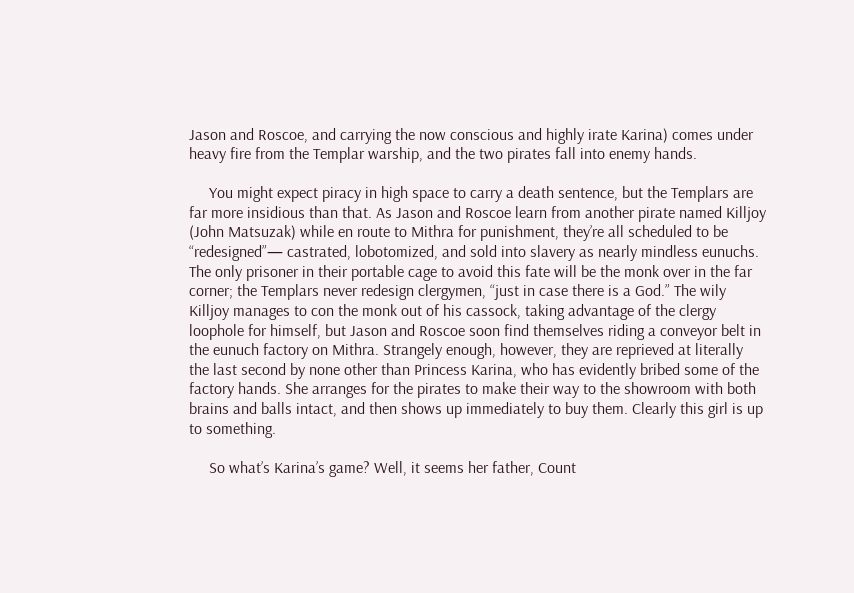Jason and Roscoe, and carrying the now conscious and highly irate Karina) comes under heavy fire from the Templar warship, and the two pirates fall into enemy hands.

     You might expect piracy in high space to carry a death sentence, but the Templars are far more insidious than that. As Jason and Roscoe learn from another pirate named Killjoy (John Matsuzak) while en route to Mithra for punishment, they’re all scheduled to be “redesigned”— castrated, lobotomized, and sold into slavery as nearly mindless eunuchs. The only prisoner in their portable cage to avoid this fate will be the monk over in the far corner; the Templars never redesign clergymen, “just in case there is a God.” The wily Killjoy manages to con the monk out of his cassock, taking advantage of the clergy loophole for himself, but Jason and Roscoe soon find themselves riding a conveyor belt in the eunuch factory on Mithra. Strangely enough, however, they are reprieved at literally the last second by none other than Princess Karina, who has evidently bribed some of the factory hands. She arranges for the pirates to make their way to the showroom with both brains and balls intact, and then shows up immediately to buy them. Clearly this girl is up to something.

     So what’s Karina’s game? Well, it seems her father, Count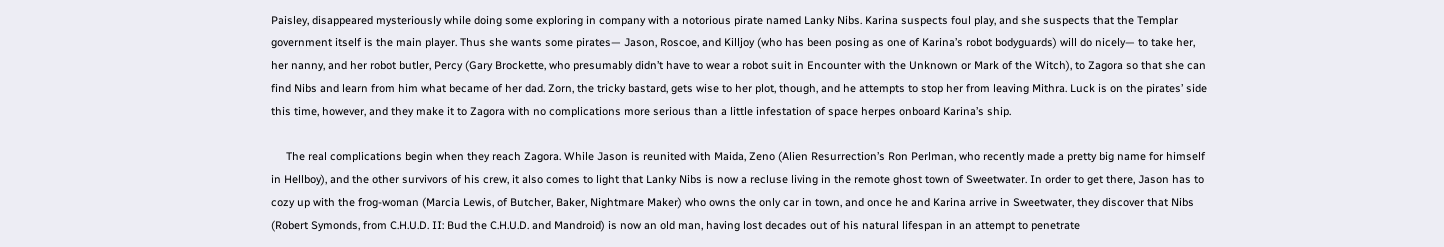Paisley, disappeared mysteriously while doing some exploring in company with a notorious pirate named Lanky Nibs. Karina suspects foul play, and she suspects that the Templar government itself is the main player. Thus she wants some pirates— Jason, Roscoe, and Killjoy (who has been posing as one of Karina’s robot bodyguards) will do nicely— to take her, her nanny, and her robot butler, Percy (Gary Brockette, who presumably didn’t have to wear a robot suit in Encounter with the Unknown or Mark of the Witch), to Zagora so that she can find Nibs and learn from him what became of her dad. Zorn, the tricky bastard, gets wise to her plot, though, and he attempts to stop her from leaving Mithra. Luck is on the pirates’ side this time, however, and they make it to Zagora with no complications more serious than a little infestation of space herpes onboard Karina’s ship.

     The real complications begin when they reach Zagora. While Jason is reunited with Maida, Zeno (Alien Resurrection’s Ron Perlman, who recently made a pretty big name for himself in Hellboy), and the other survivors of his crew, it also comes to light that Lanky Nibs is now a recluse living in the remote ghost town of Sweetwater. In order to get there, Jason has to cozy up with the frog-woman (Marcia Lewis, of Butcher, Baker, Nightmare Maker) who owns the only car in town, and once he and Karina arrive in Sweetwater, they discover that Nibs (Robert Symonds, from C.H.U.D. II: Bud the C.H.U.D. and Mandroid) is now an old man, having lost decades out of his natural lifespan in an attempt to penetrate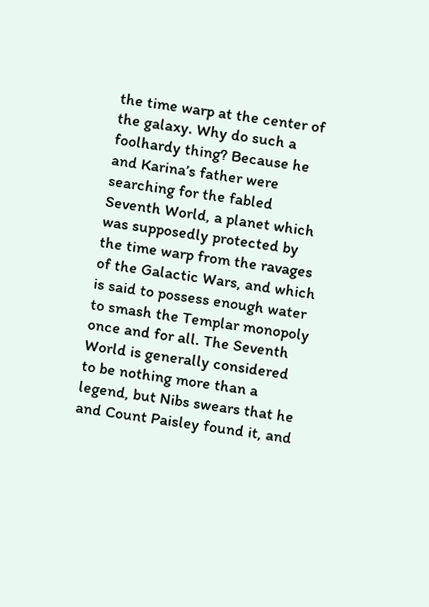the time warp at the center of the galaxy. Why do such a foolhardy thing? Because he and Karina’s father were searching for the fabled Seventh World, a planet which was supposedly protected by the time warp from the ravages of the Galactic Wars, and which is said to possess enough water to smash the Templar monopoly once and for all. The Seventh World is generally considered to be nothing more than a legend, but Nibs swears that he and Count Paisley found it, and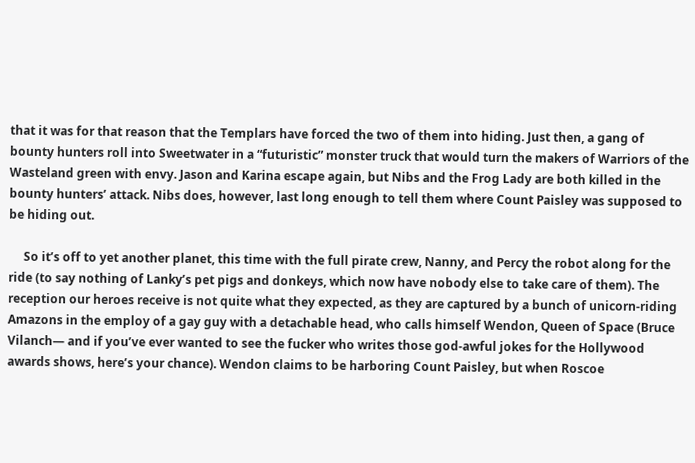that it was for that reason that the Templars have forced the two of them into hiding. Just then, a gang of bounty hunters roll into Sweetwater in a “futuristic” monster truck that would turn the makers of Warriors of the Wasteland green with envy. Jason and Karina escape again, but Nibs and the Frog Lady are both killed in the bounty hunters’ attack. Nibs does, however, last long enough to tell them where Count Paisley was supposed to be hiding out.

     So it’s off to yet another planet, this time with the full pirate crew, Nanny, and Percy the robot along for the ride (to say nothing of Lanky’s pet pigs and donkeys, which now have nobody else to take care of them). The reception our heroes receive is not quite what they expected, as they are captured by a bunch of unicorn-riding Amazons in the employ of a gay guy with a detachable head, who calls himself Wendon, Queen of Space (Bruce Vilanch— and if you’ve ever wanted to see the fucker who writes those god-awful jokes for the Hollywood awards shows, here’s your chance). Wendon claims to be harboring Count Paisley, but when Roscoe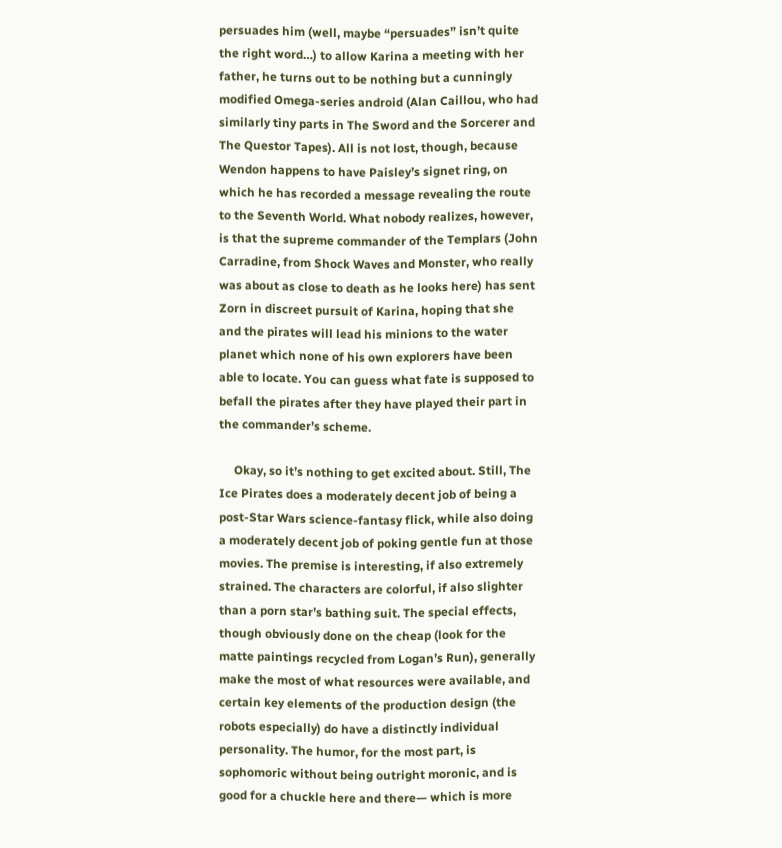persuades him (well, maybe “persuades” isn’t quite the right word…) to allow Karina a meeting with her father, he turns out to be nothing but a cunningly modified Omega-series android (Alan Caillou, who had similarly tiny parts in The Sword and the Sorcerer and The Questor Tapes). All is not lost, though, because Wendon happens to have Paisley’s signet ring, on which he has recorded a message revealing the route to the Seventh World. What nobody realizes, however, is that the supreme commander of the Templars (John Carradine, from Shock Waves and Monster, who really was about as close to death as he looks here) has sent Zorn in discreet pursuit of Karina, hoping that she and the pirates will lead his minions to the water planet which none of his own explorers have been able to locate. You can guess what fate is supposed to befall the pirates after they have played their part in the commander’s scheme.

     Okay, so it’s nothing to get excited about. Still, The Ice Pirates does a moderately decent job of being a post-Star Wars science-fantasy flick, while also doing a moderately decent job of poking gentle fun at those movies. The premise is interesting, if also extremely strained. The characters are colorful, if also slighter than a porn star’s bathing suit. The special effects, though obviously done on the cheap (look for the matte paintings recycled from Logan’s Run), generally make the most of what resources were available, and certain key elements of the production design (the robots especially) do have a distinctly individual personality. The humor, for the most part, is sophomoric without being outright moronic, and is good for a chuckle here and there— which is more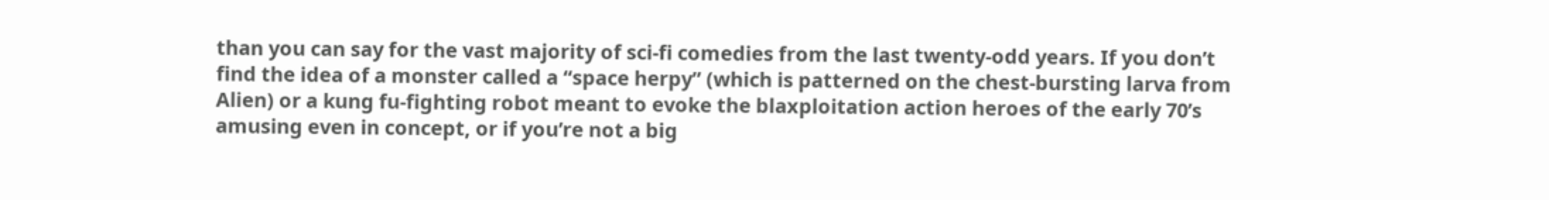than you can say for the vast majority of sci-fi comedies from the last twenty-odd years. If you don’t find the idea of a monster called a “space herpy” (which is patterned on the chest-bursting larva from Alien) or a kung fu-fighting robot meant to evoke the blaxploitation action heroes of the early 70’s amusing even in concept, or if you’re not a big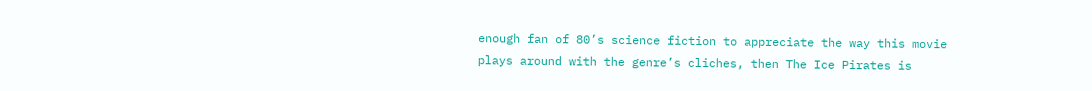enough fan of 80’s science fiction to appreciate the way this movie plays around with the genre’s cliches, then The Ice Pirates is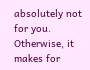absolutely not for you. Otherwise, it makes for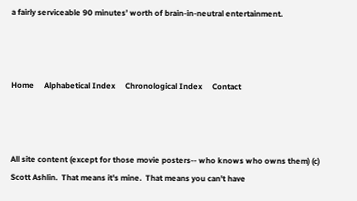a fairly serviceable 90 minutes’ worth of brain-in-neutral entertainment.



Home     Alphabetical Index     Chronological Index     Contact



All site content (except for those movie posters-- who knows who owns them) (c) Scott Ashlin.  That means it's mine.  That means you can't have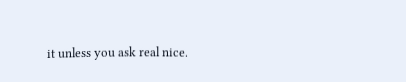it unless you ask real nice.